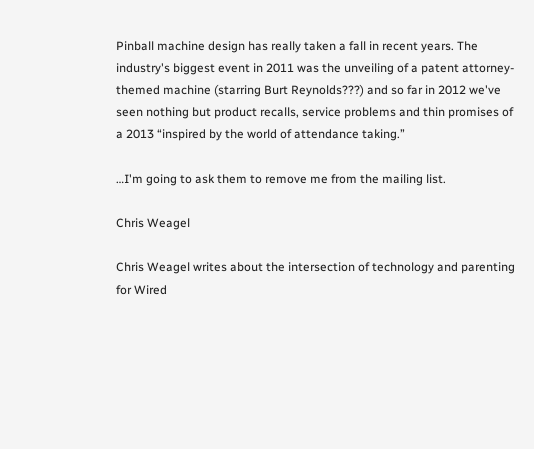Pinball machine design has really taken a fall in recent years. The industry's biggest event in 2011 was the unveiling of a patent attorney-themed machine (starring Burt Reynolds???) and so far in 2012 we've seen nothing but product recalls, service problems and thin promises of a 2013 “inspired by the world of attendance taking.”

…I'm going to ask them to remove me from the mailing list.

Chris Weagel

Chris Weagel writes about the intersection of technology and parenting for Wired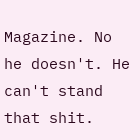Magazine. No he doesn't. He can't stand that shit.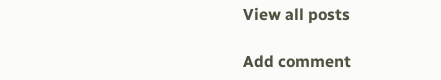View all posts

Add comment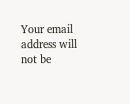Your email address will not be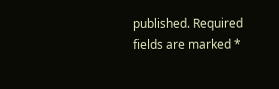published. Required fields are marked *